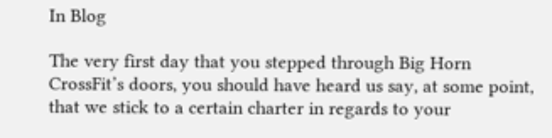In Blog

The very first day that you stepped through Big Horn CrossFit’s doors, you should have heard us say, at some point, that we stick to a certain charter in regards to your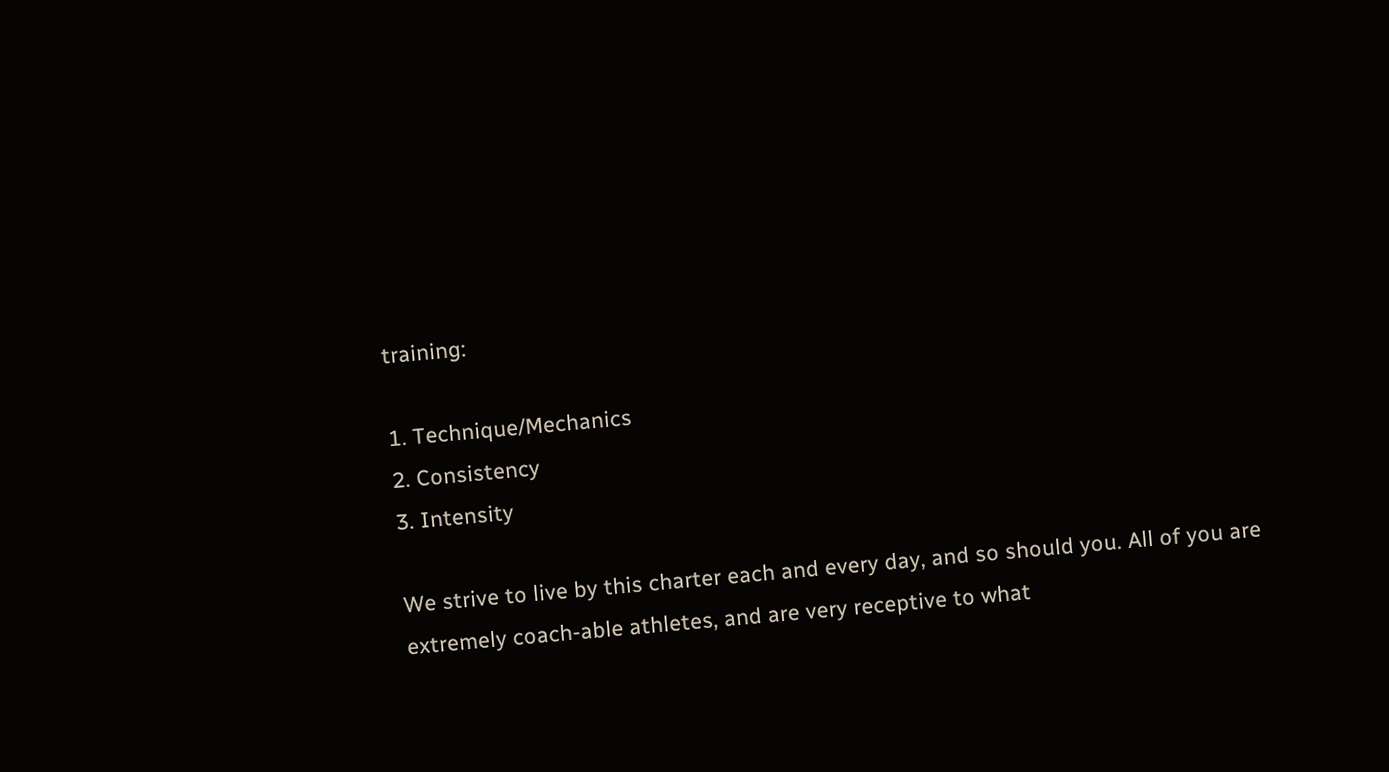training:

1. Technique/Mechanics
2. Consistency
3. Intensity

We strive to live by this charter each and every day, and so should you. All of you are extremely coach-able athletes, and are very receptive to what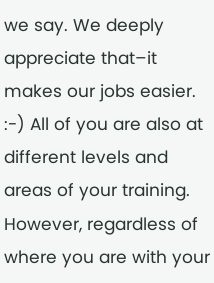we say. We deeply appreciate that–it makes our jobs easier. :-) All of you are also at different levels and areas of your training. However, regardless of where you are with your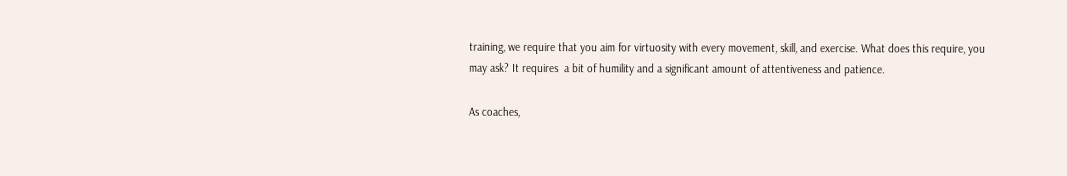training, we require that you aim for virtuosity with every movement, skill, and exercise. What does this require, you may ask? It requires  a bit of humility and a significant amount of attentiveness and patience.

As coaches,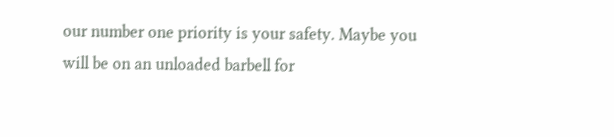our number one priority is your safety. Maybe you will be on an unloaded barbell for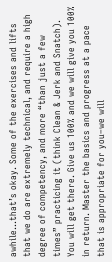awhile…that’s okay. Some of the exercises and lifts that we do are extremely technical, and require a high degree of competency, and more “than just a few times” practicing it (think Clean & Jerk and Snatch). You will get there. Give us 100% and we will give you 100% in return. Master the basics and progress at a pace that is appropriate for you–we will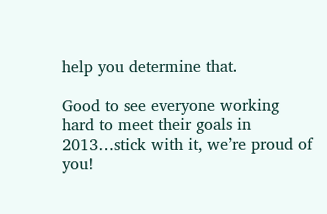help you determine that.

Good to see everyone working hard to meet their goals in 2013…stick with it, we’re proud of you!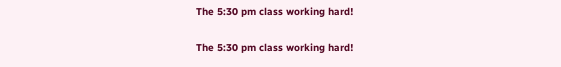The 5:30 pm class working hard!

The 5:30 pm class working hard!